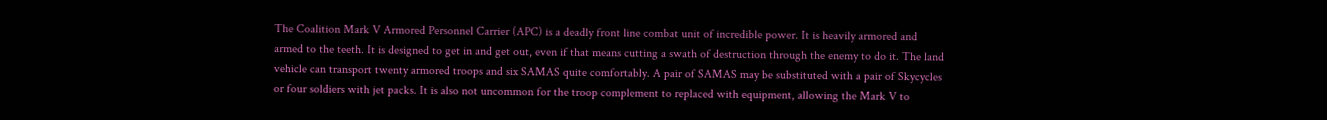The Coalition Mark V Armored Personnel Carrier (APC) is a deadly front line combat unit of incredible power. It is heavily armored and armed to the teeth. It is designed to get in and get out, even if that means cutting a swath of destruction through the enemy to do it. The land vehicle can transport twenty armored troops and six SAMAS quite comfortably. A pair of SAMAS may be substituted with a pair of Skycycles or four soldiers with jet packs. It is also not uncommon for the troop complement to replaced with equipment, allowing the Mark V to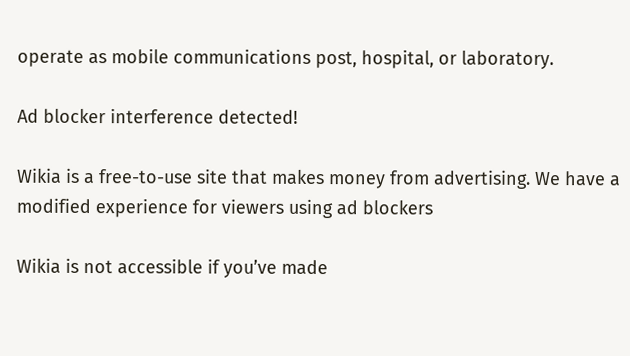operate as mobile communications post, hospital, or laboratory.

Ad blocker interference detected!

Wikia is a free-to-use site that makes money from advertising. We have a modified experience for viewers using ad blockers

Wikia is not accessible if you’ve made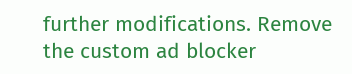further modifications. Remove the custom ad blocker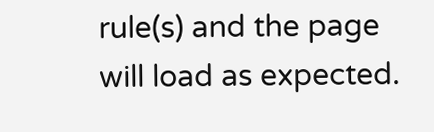rule(s) and the page will load as expected.